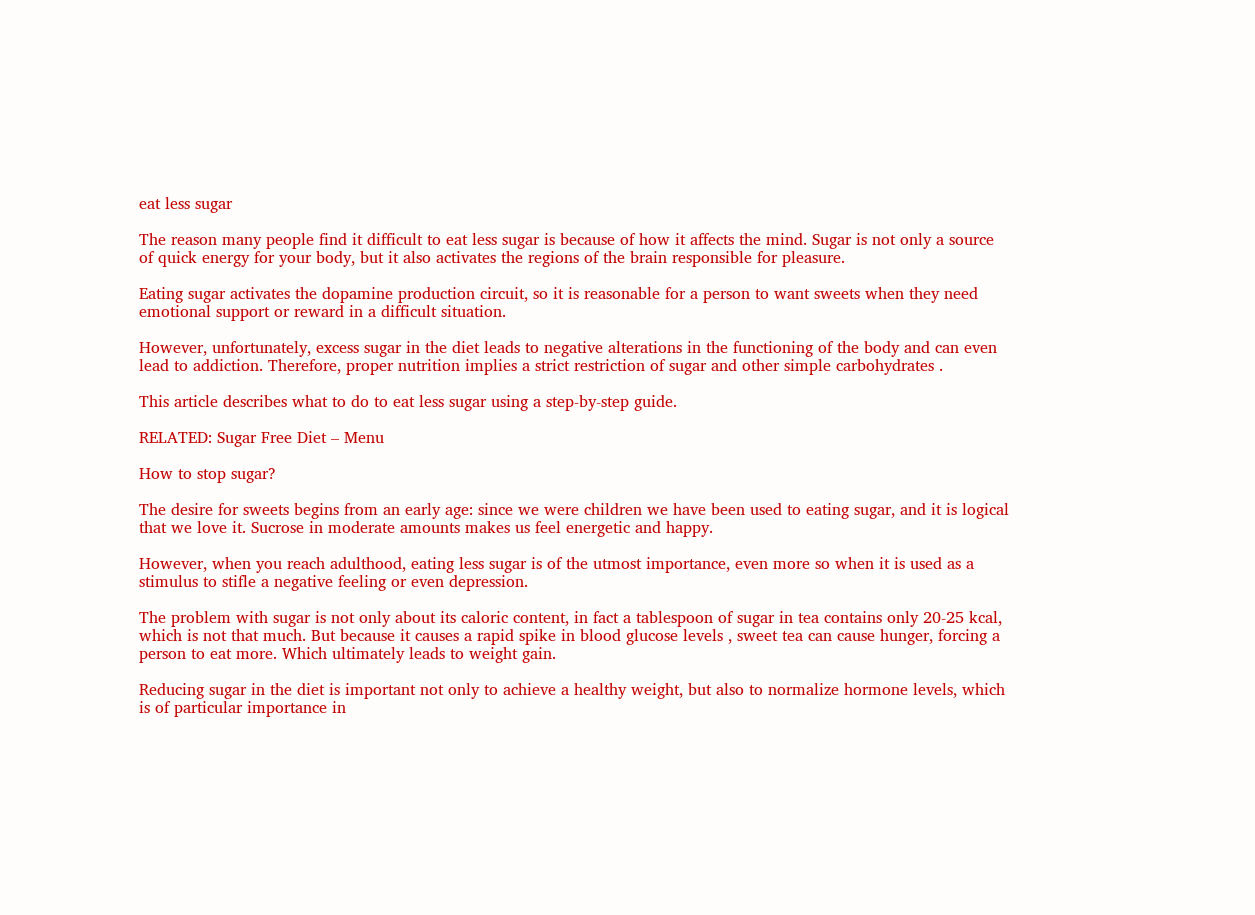eat less sugar

The reason many people find it difficult to eat less sugar is because of how it affects the mind. Sugar is not only a source of quick energy for your body, but it also activates the regions of the brain responsible for pleasure.

Eating sugar activates the dopamine production circuit, so it is reasonable for a person to want sweets when they need emotional support or reward in a difficult situation.

However, unfortunately, excess sugar in the diet leads to negative alterations in the functioning of the body and can even lead to addiction. Therefore, proper nutrition implies a strict restriction of sugar and other simple carbohydrates .

This article describes what to do to eat less sugar using a step-by-step guide.

RELATED: Sugar Free Diet – Menu

How to stop sugar?

The desire for sweets begins from an early age: since we were children we have been used to eating sugar, and it is logical that we love it. Sucrose in moderate amounts makes us feel energetic and happy.

However, when you reach adulthood, eating less sugar is of the utmost importance, even more so when it is used as a stimulus to stifle a negative feeling or even depression.

The problem with sugar is not only about its caloric content, in fact a tablespoon of sugar in tea contains only 20-25 kcal, which is not that much. But because it causes a rapid spike in blood glucose levels , sweet tea can cause hunger, forcing a person to eat more. Which ultimately leads to weight gain.

Reducing sugar in the diet is important not only to achieve a healthy weight, but also to normalize hormone levels, which is of particular importance in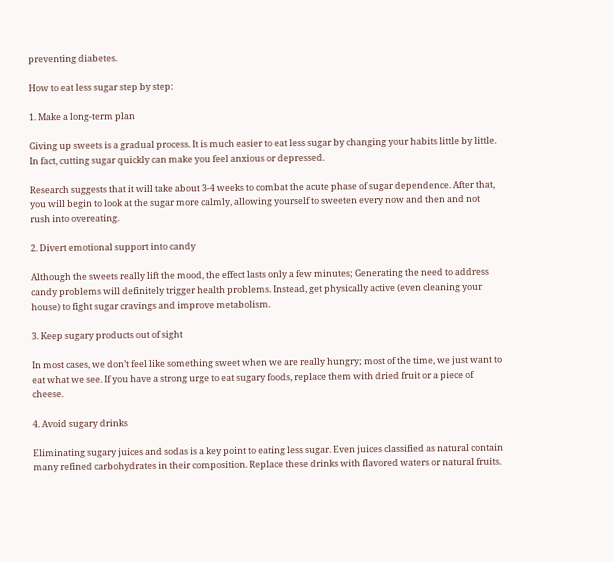preventing diabetes.

How to eat less sugar step by step:

1. Make a long-term plan

Giving up sweets is a gradual process. It is much easier to eat less sugar by changing your habits little by little. In fact, cutting sugar quickly can make you feel anxious or depressed.

Research suggests that it will take about 3-4 weeks to combat the acute phase of sugar dependence. After that, you will begin to look at the sugar more calmly, allowing yourself to sweeten every now and then and not rush into overeating.

2. Divert emotional support into candy

Although the sweets really lift the mood, the effect lasts only a few minutes; Generating the need to address candy problems will definitely trigger health problems. Instead, get physically active (even cleaning your house) to fight sugar cravings and improve metabolism.

3. Keep sugary products out of sight

In most cases, we don’t feel like something sweet when we are really hungry; most of the time, we just want to eat what we see. If you have a strong urge to eat sugary foods, replace them with dried fruit or a piece of cheese.

4. Avoid sugary drinks

Eliminating sugary juices and sodas is a key point to eating less sugar. Even juices classified as natural contain many refined carbohydrates in their composition. Replace these drinks with flavored waters or natural fruits.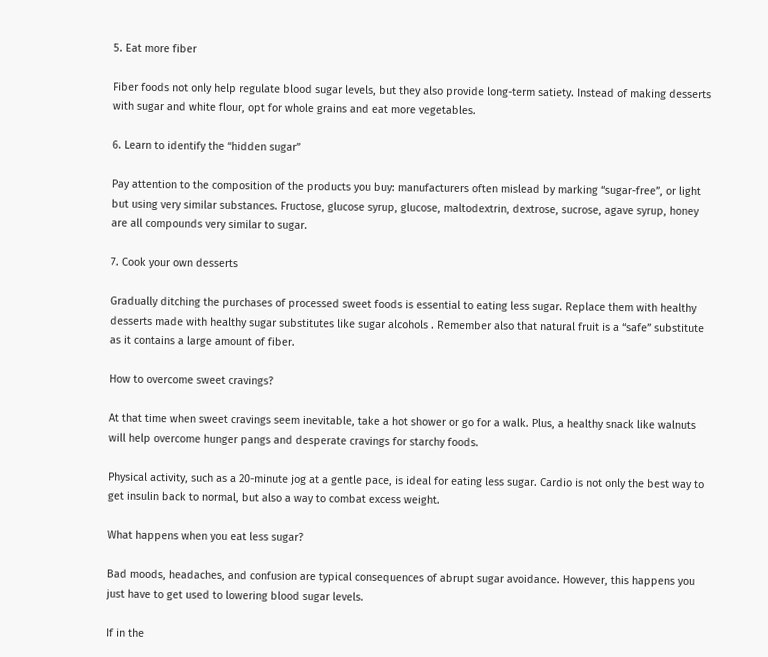5. Eat more fiber

Fiber foods not only help regulate blood sugar levels, but they also provide long-term satiety. Instead of making desserts with sugar and white flour, opt for whole grains and eat more vegetables.

6. Learn to identify the “hidden sugar”

Pay attention to the composition of the products you buy: manufacturers often mislead by marking “sugar-free”, or light but using very similar substances. Fructose, glucose syrup, glucose, maltodextrin, dextrose, sucrose, agave syrup, honey are all compounds very similar to sugar.

7. Cook your own desserts

Gradually ditching the purchases of processed sweet foods is essential to eating less sugar. Replace them with healthy desserts made with healthy sugar substitutes like sugar alcohols . Remember also that natural fruit is a “safe” substitute as it contains a large amount of fiber.

How to overcome sweet cravings?

At that time when sweet cravings seem inevitable, take a hot shower or go for a walk. Plus, a healthy snack like walnuts will help overcome hunger pangs and desperate cravings for starchy foods.

Physical activity, such as a 20-minute jog at a gentle pace, is ideal for eating less sugar. Cardio is not only the best way to get insulin back to normal, but also a way to combat excess weight.

What happens when you eat less sugar?

Bad moods, headaches, and confusion are typical consequences of abrupt sugar avoidance. However, this happens you just have to get used to lowering blood sugar levels.

If in the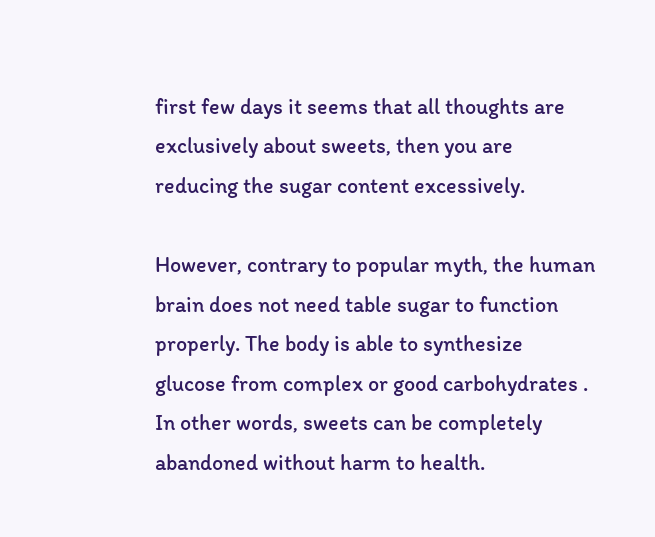first few days it seems that all thoughts are exclusively about sweets, then you are reducing the sugar content excessively.

However, contrary to popular myth, the human brain does not need table sugar to function properly. The body is able to synthesize glucose from complex or good carbohydrates . In other words, sweets can be completely abandoned without harm to health.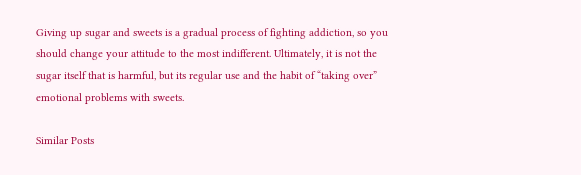Giving up sugar and sweets is a gradual process of fighting addiction, so you should change your attitude to the most indifferent. Ultimately, it is not the sugar itself that is harmful, but its regular use and the habit of “taking over” emotional problems with sweets.

Similar Posts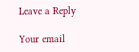Leave a Reply

Your email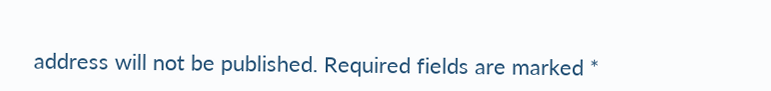address will not be published. Required fields are marked *